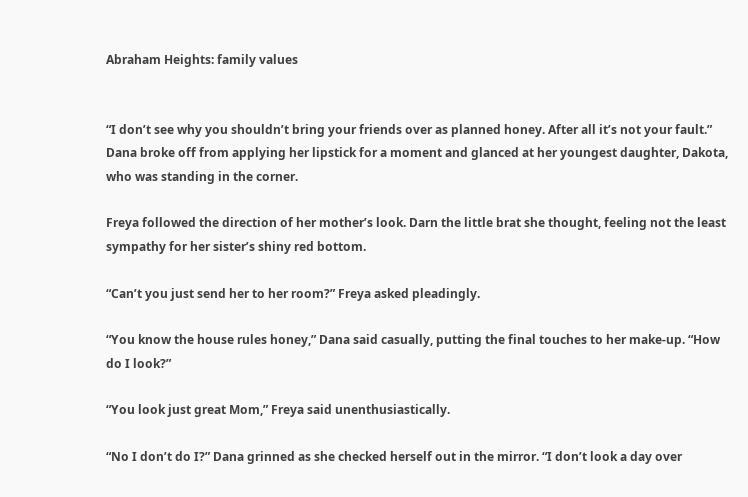Abraham Heights: family values


“I don’t see why you shouldn’t bring your friends over as planned honey. After all it’s not your fault.” Dana broke off from applying her lipstick for a moment and glanced at her youngest daughter, Dakota, who was standing in the corner.

Freya followed the direction of her mother’s look. Darn the little brat she thought, feeling not the least sympathy for her sister’s shiny red bottom.

“Can’t you just send her to her room?” Freya asked pleadingly.

“You know the house rules honey,” Dana said casually, putting the final touches to her make-up. “How do I look?”

“You look just great Mom,” Freya said unenthusiastically.

“No I don’t do I?” Dana grinned as she checked herself out in the mirror. “I don’t look a day over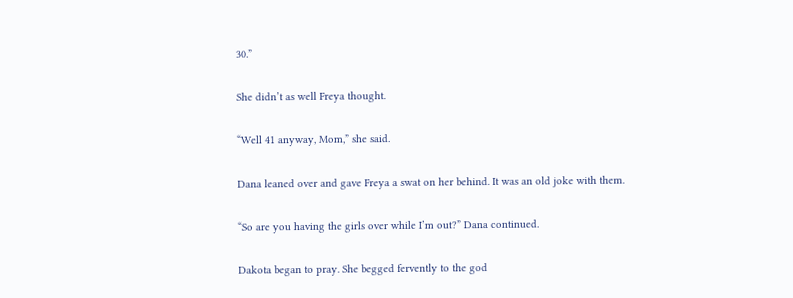30.”

She didn’t as well Freya thought.

“Well 41 anyway, Mom,” she said.

Dana leaned over and gave Freya a swat on her behind. It was an old joke with them.

“So are you having the girls over while I’m out?” Dana continued.

Dakota began to pray. She begged fervently to the god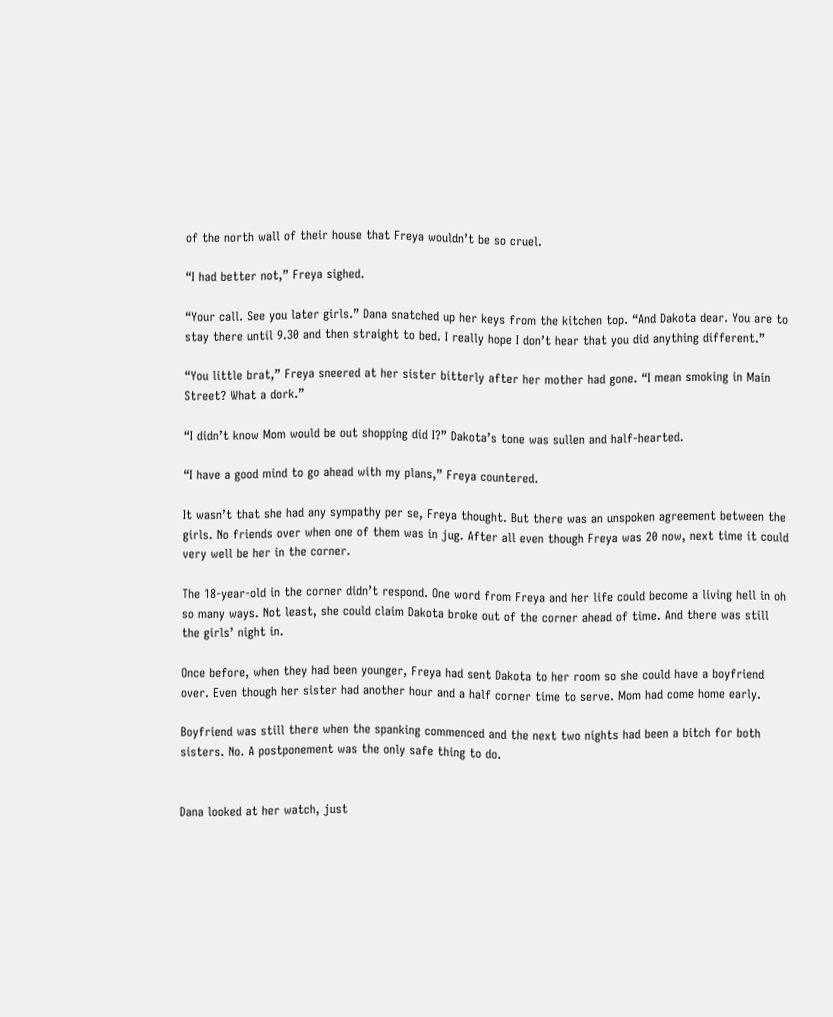of the north wall of their house that Freya wouldn’t be so cruel.

“I had better not,” Freya sighed.

“Your call. See you later girls.” Dana snatched up her keys from the kitchen top. “And Dakota dear. You are to stay there until 9.30 and then straight to bed. I really hope I don’t hear that you did anything different.”

“You little brat,” Freya sneered at her sister bitterly after her mother had gone. “I mean smoking in Main Street? What a dork.”

“I didn’t know Mom would be out shopping did I?” Dakota’s tone was sullen and half-hearted.

“I have a good mind to go ahead with my plans,” Freya countered.

It wasn’t that she had any sympathy per se, Freya thought. But there was an unspoken agreement between the girls. No friends over when one of them was in jug. After all even though Freya was 20 now, next time it could very well be her in the corner.

The 18-year-old in the corner didn’t respond. One word from Freya and her life could become a living hell in oh so many ways. Not least, she could claim Dakota broke out of the corner ahead of time. And there was still the girls’ night in.

Once before, when they had been younger, Freya had sent Dakota to her room so she could have a boyfriend over. Even though her sister had another hour and a half corner time to serve. Mom had come home early.

Boyfriend was still there when the spanking commenced and the next two nights had been a bitch for both sisters. No. A postponement was the only safe thing to do.


Dana looked at her watch, just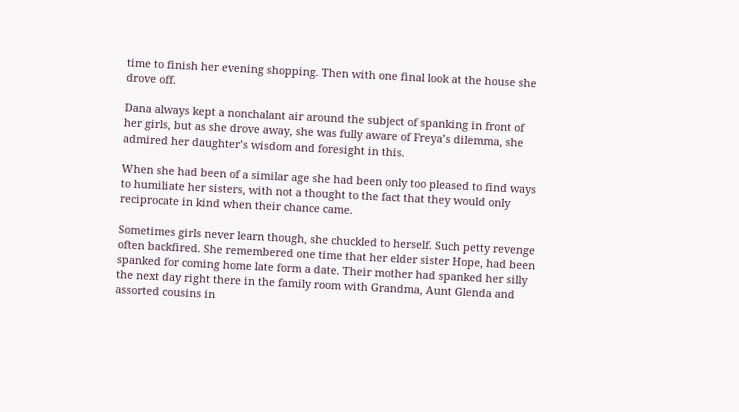time to finish her evening shopping. Then with one final look at the house she drove off.

Dana always kept a nonchalant air around the subject of spanking in front of her girls, but as she drove away, she was fully aware of Freya’s dilemma, she admired her daughter’s wisdom and foresight in this.

When she had been of a similar age she had been only too pleased to find ways to humiliate her sisters, with not a thought to the fact that they would only reciprocate in kind when their chance came.

Sometimes girls never learn though, she chuckled to herself. Such petty revenge often backfired. She remembered one time that her elder sister Hope, had been spanked for coming home late form a date. Their mother had spanked her silly the next day right there in the family room with Grandma, Aunt Glenda and assorted cousins in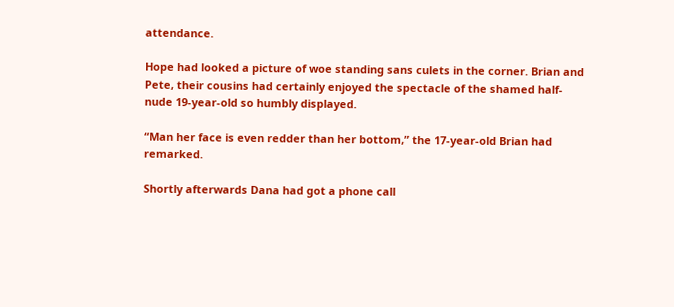attendance.

Hope had looked a picture of woe standing sans culets in the corner. Brian and Pete, their cousins had certainly enjoyed the spectacle of the shamed half-nude 19-year-old so humbly displayed.

“Man her face is even redder than her bottom,” the 17-year-old Brian had remarked.

Shortly afterwards Dana had got a phone call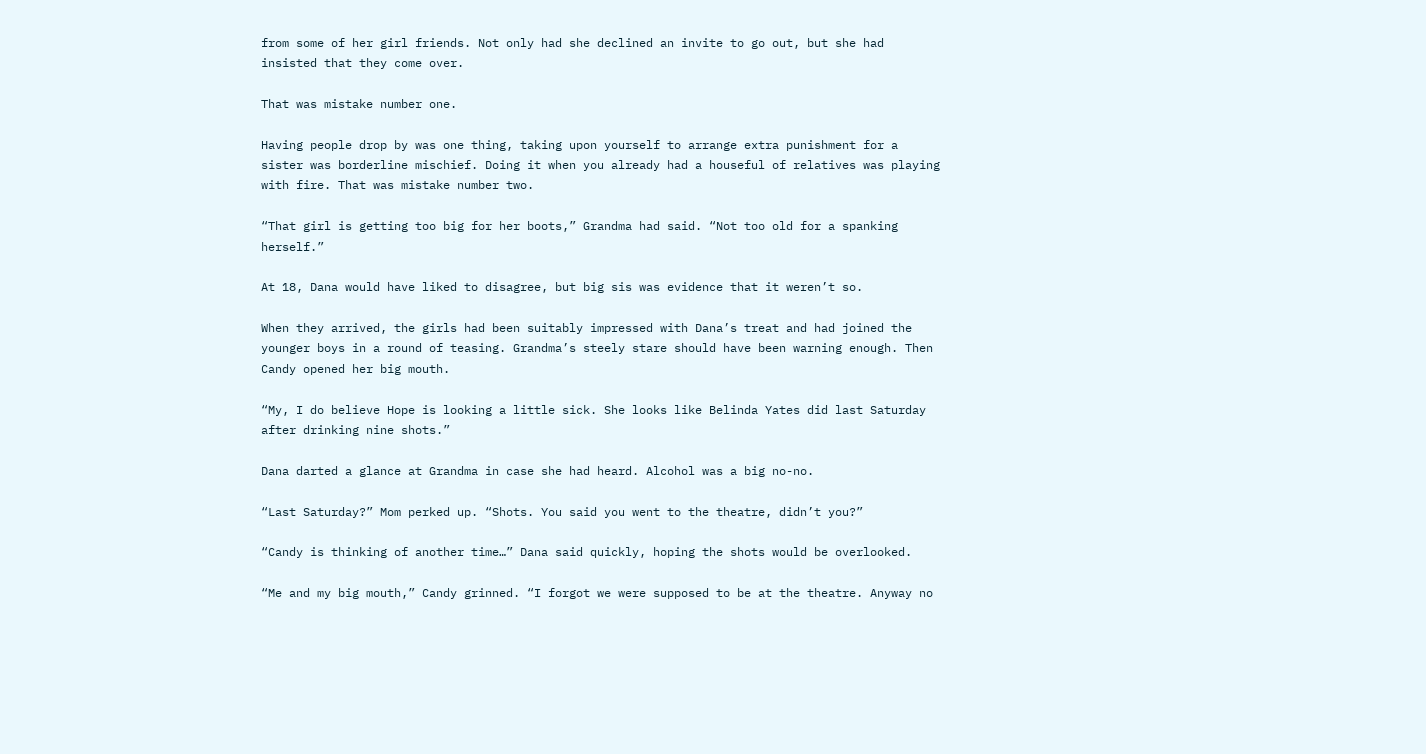from some of her girl friends. Not only had she declined an invite to go out, but she had insisted that they come over.

That was mistake number one.

Having people drop by was one thing, taking upon yourself to arrange extra punishment for a sister was borderline mischief. Doing it when you already had a houseful of relatives was playing with fire. That was mistake number two.

“That girl is getting too big for her boots,” Grandma had said. “Not too old for a spanking herself.”

At 18, Dana would have liked to disagree, but big sis was evidence that it weren’t so.

When they arrived, the girls had been suitably impressed with Dana’s treat and had joined the younger boys in a round of teasing. Grandma’s steely stare should have been warning enough. Then Candy opened her big mouth.

“My, I do believe Hope is looking a little sick. She looks like Belinda Yates did last Saturday after drinking nine shots.”

Dana darted a glance at Grandma in case she had heard. Alcohol was a big no-no.

“Last Saturday?” Mom perked up. “Shots. You said you went to the theatre, didn’t you?”

“Candy is thinking of another time…” Dana said quickly, hoping the shots would be overlooked.

“Me and my big mouth,” Candy grinned. “I forgot we were supposed to be at the theatre. Anyway no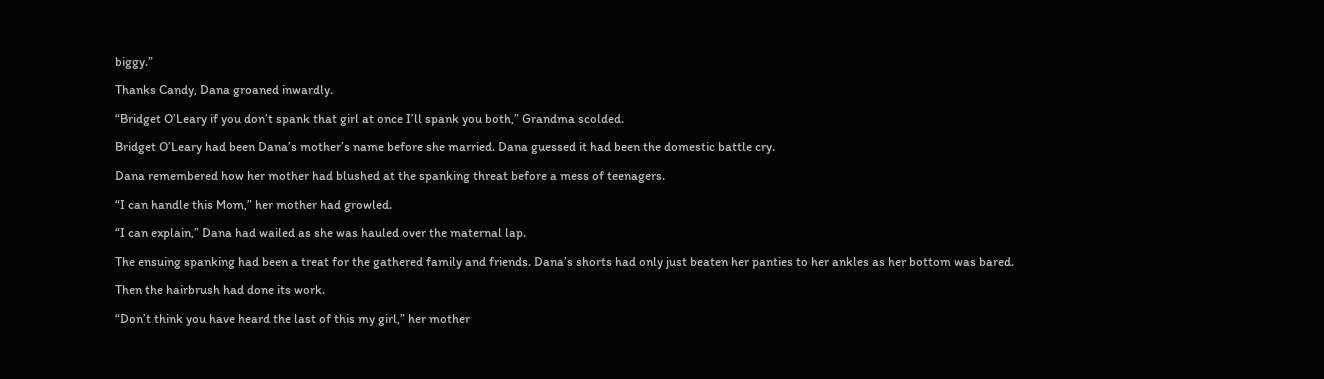biggy.”

Thanks Candy, Dana groaned inwardly.

“Bridget O’Leary if you don’t spank that girl at once I’ll spank you both,” Grandma scolded.

Bridget O’Leary had been Dana’s mother’s name before she married. Dana guessed it had been the domestic battle cry.

Dana remembered how her mother had blushed at the spanking threat before a mess of teenagers.

“I can handle this Mom,” her mother had growled.

“I can explain,” Dana had wailed as she was hauled over the maternal lap.

The ensuing spanking had been a treat for the gathered family and friends. Dana’s shorts had only just beaten her panties to her ankles as her bottom was bared.

Then the hairbrush had done its work.

“Don’t think you have heard the last of this my girl,” her mother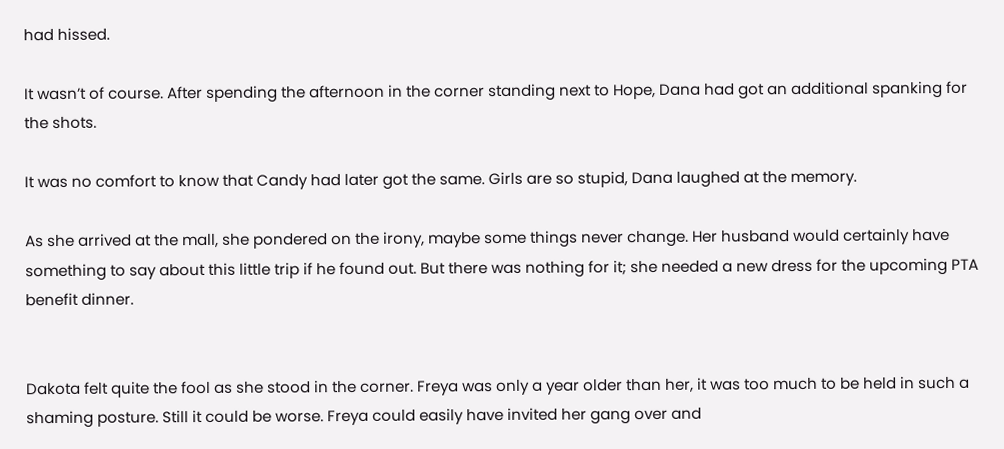had hissed.

It wasn’t of course. After spending the afternoon in the corner standing next to Hope, Dana had got an additional spanking for the shots.

It was no comfort to know that Candy had later got the same. Girls are so stupid, Dana laughed at the memory.

As she arrived at the mall, she pondered on the irony, maybe some things never change. Her husband would certainly have something to say about this little trip if he found out. But there was nothing for it; she needed a new dress for the upcoming PTA benefit dinner.


Dakota felt quite the fool as she stood in the corner. Freya was only a year older than her, it was too much to be held in such a shaming posture. Still it could be worse. Freya could easily have invited her gang over and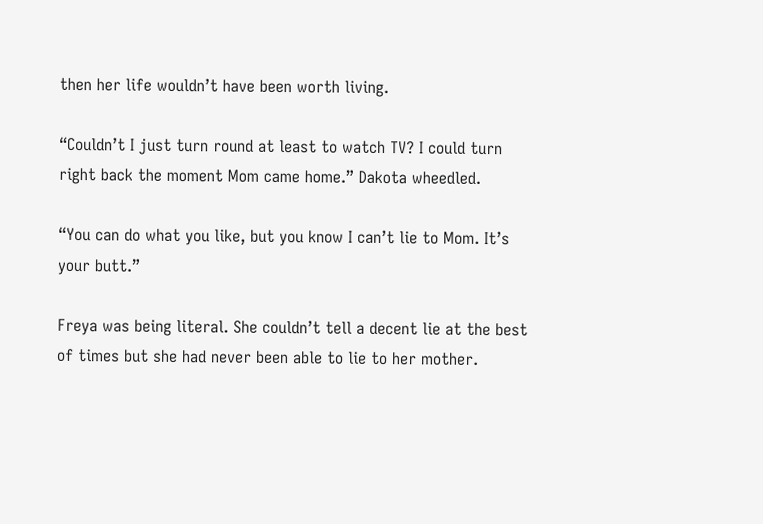then her life wouldn’t have been worth living.

“Couldn’t I just turn round at least to watch TV? I could turn right back the moment Mom came home.” Dakota wheedled.

“You can do what you like, but you know I can’t lie to Mom. It’s your butt.”

Freya was being literal. She couldn’t tell a decent lie at the best of times but she had never been able to lie to her mother.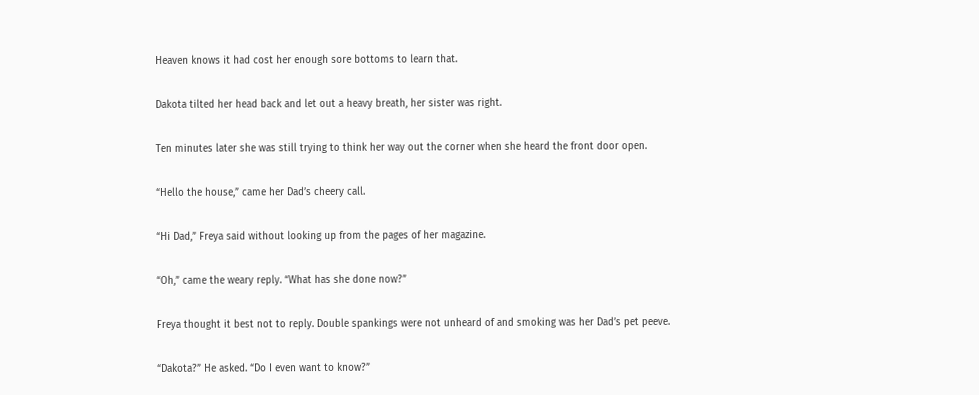Heaven knows it had cost her enough sore bottoms to learn that.

Dakota tilted her head back and let out a heavy breath, her sister was right.

Ten minutes later she was still trying to think her way out the corner when she heard the front door open.

“Hello the house,” came her Dad’s cheery call.

“Hi Dad,” Freya said without looking up from the pages of her magazine.

“Oh,” came the weary reply. “What has she done now?”

Freya thought it best not to reply. Double spankings were not unheard of and smoking was her Dad’s pet peeve.

“Dakota?” He asked. “Do I even want to know?”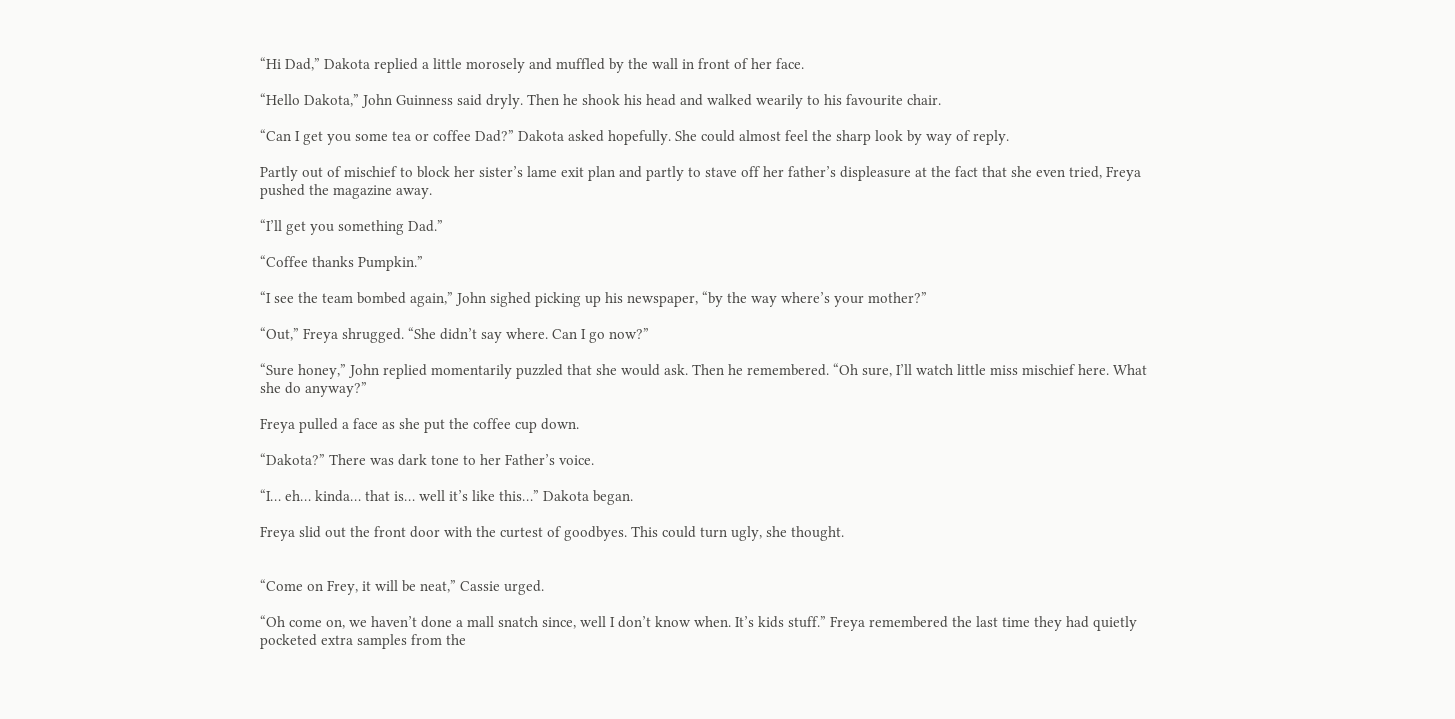“Hi Dad,” Dakota replied a little morosely and muffled by the wall in front of her face.

“Hello Dakota,” John Guinness said dryly. Then he shook his head and walked wearily to his favourite chair.

“Can I get you some tea or coffee Dad?” Dakota asked hopefully. She could almost feel the sharp look by way of reply.

Partly out of mischief to block her sister’s lame exit plan and partly to stave off her father’s displeasure at the fact that she even tried, Freya pushed the magazine away.

“I’ll get you something Dad.”

“Coffee thanks Pumpkin.”

“I see the team bombed again,” John sighed picking up his newspaper, “by the way where’s your mother?”

“Out,” Freya shrugged. “She didn’t say where. Can I go now?”

“Sure honey,” John replied momentarily puzzled that she would ask. Then he remembered. “Oh sure, I’ll watch little miss mischief here. What she do anyway?”

Freya pulled a face as she put the coffee cup down.

“Dakota?” There was dark tone to her Father’s voice.

“I… eh… kinda… that is… well it’s like this…” Dakota began.

Freya slid out the front door with the curtest of goodbyes. This could turn ugly, she thought.


“Come on Frey, it will be neat,” Cassie urged.

“Oh come on, we haven’t done a mall snatch since, well I don’t know when. It’s kids stuff.” Freya remembered the last time they had quietly pocketed extra samples from the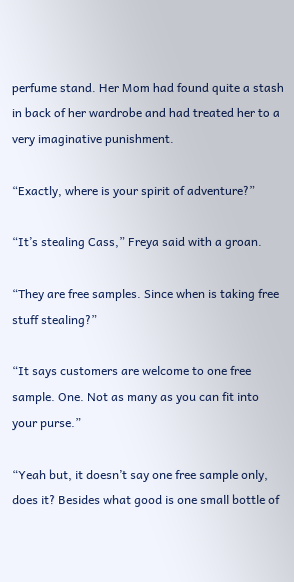perfume stand. Her Mom had found quite a stash in back of her wardrobe and had treated her to a very imaginative punishment.

“Exactly, where is your spirit of adventure?”

“It’s stealing Cass,” Freya said with a groan.

“They are free samples. Since when is taking free stuff stealing?”

“It says customers are welcome to one free sample. One. Not as many as you can fit into your purse.”

“Yeah but, it doesn’t say one free sample only, does it? Besides what good is one small bottle of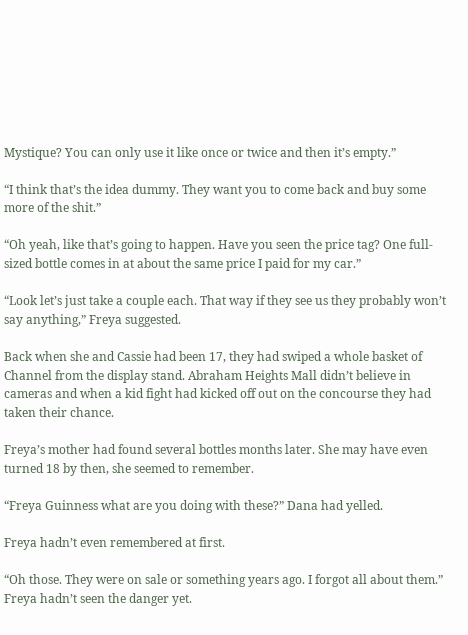Mystique? You can only use it like once or twice and then it’s empty.”

“I think that’s the idea dummy. They want you to come back and buy some more of the shit.”

“Oh yeah, like that’s going to happen. Have you seen the price tag? One full-sized bottle comes in at about the same price I paid for my car.”

“Look let’s just take a couple each. That way if they see us they probably won’t say anything,” Freya suggested.

Back when she and Cassie had been 17, they had swiped a whole basket of Channel from the display stand. Abraham Heights Mall didn’t believe in cameras and when a kid fight had kicked off out on the concourse they had taken their chance.

Freya’s mother had found several bottles months later. She may have even turned 18 by then, she seemed to remember.

“Freya Guinness what are you doing with these?” Dana had yelled.

Freya hadn’t even remembered at first.

“Oh those. They were on sale or something years ago. I forgot all about them.” Freya hadn’t seen the danger yet.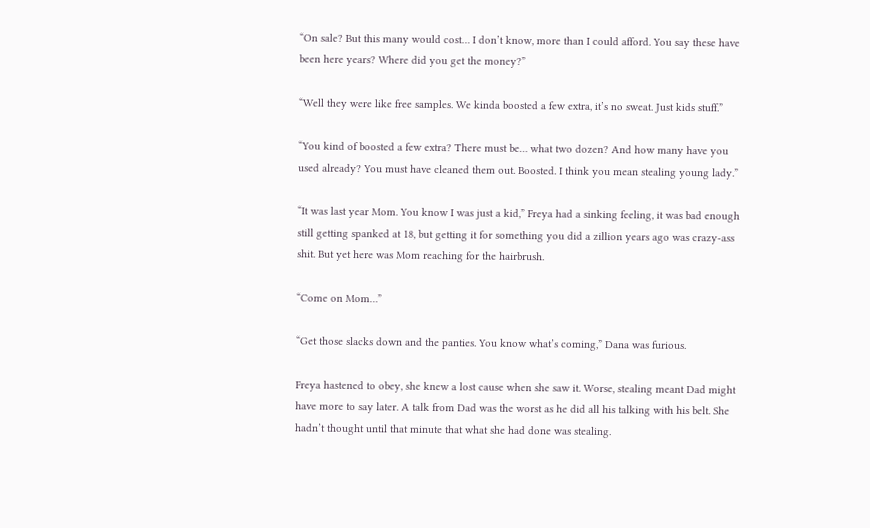“On sale? But this many would cost… I don’t know, more than I could afford. You say these have been here years? Where did you get the money?”

“Well they were like free samples. We kinda boosted a few extra, it’s no sweat. Just kids stuff.”

“You kind of boosted a few extra? There must be… what two dozen? And how many have you used already? You must have cleaned them out. Boosted. I think you mean stealing young lady.”

“It was last year Mom. You know I was just a kid,” Freya had a sinking feeling, it was bad enough still getting spanked at 18, but getting it for something you did a zillion years ago was crazy-ass shit. But yet here was Mom reaching for the hairbrush.

“Come on Mom…”

“Get those slacks down and the panties. You know what’s coming,” Dana was furious.

Freya hastened to obey, she knew a lost cause when she saw it. Worse, stealing meant Dad might have more to say later. A talk from Dad was the worst as he did all his talking with his belt. She hadn’t thought until that minute that what she had done was stealing.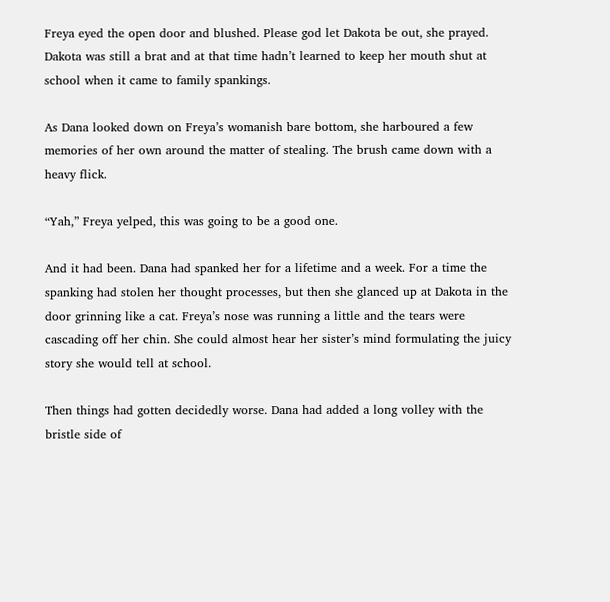Freya eyed the open door and blushed. Please god let Dakota be out, she prayed. Dakota was still a brat and at that time hadn’t learned to keep her mouth shut at school when it came to family spankings.

As Dana looked down on Freya’s womanish bare bottom, she harboured a few memories of her own around the matter of stealing. The brush came down with a heavy flick.

“Yah,” Freya yelped, this was going to be a good one.

And it had been. Dana had spanked her for a lifetime and a week. For a time the spanking had stolen her thought processes, but then she glanced up at Dakota in the door grinning like a cat. Freya’s nose was running a little and the tears were cascading off her chin. She could almost hear her sister’s mind formulating the juicy story she would tell at school.

Then things had gotten decidedly worse. Dana had added a long volley with the bristle side of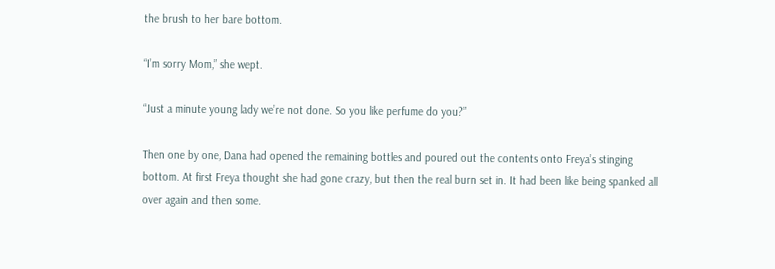the brush to her bare bottom.

“I’m sorry Mom,” she wept.

“Just a minute young lady we’re not done. So you like perfume do you?”

Then one by one, Dana had opened the remaining bottles and poured out the contents onto Freya’s stinging bottom. At first Freya thought she had gone crazy, but then the real burn set in. It had been like being spanked all over again and then some.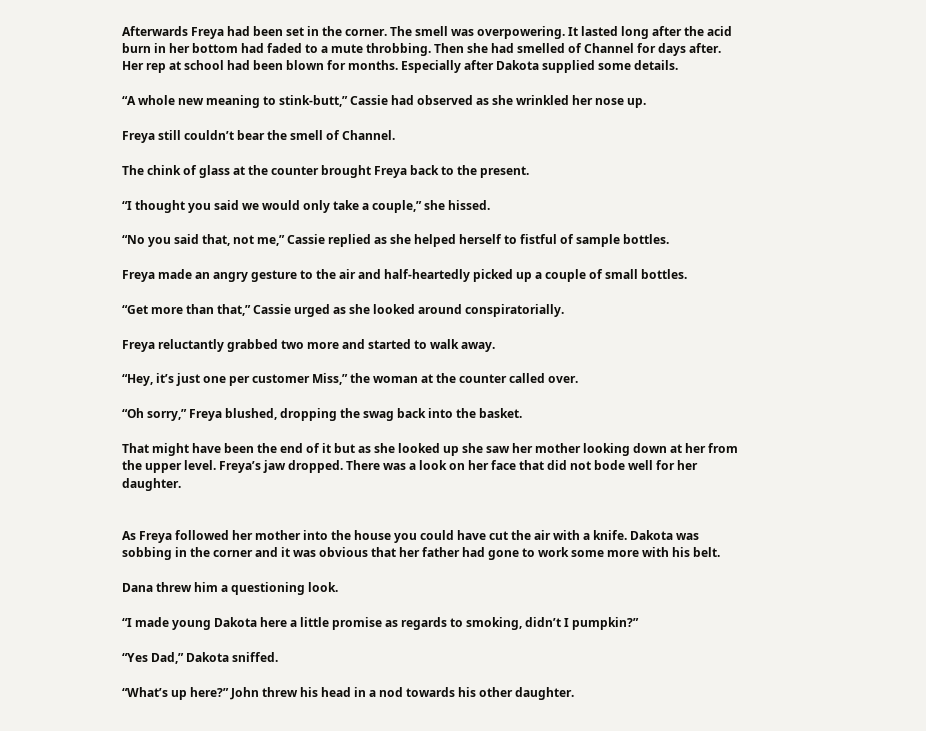Afterwards Freya had been set in the corner. The smell was overpowering. It lasted long after the acid burn in her bottom had faded to a mute throbbing. Then she had smelled of Channel for days after. Her rep at school had been blown for months. Especially after Dakota supplied some details.

“A whole new meaning to stink-butt,” Cassie had observed as she wrinkled her nose up.

Freya still couldn’t bear the smell of Channel.

The chink of glass at the counter brought Freya back to the present.

“I thought you said we would only take a couple,” she hissed.

“No you said that, not me,” Cassie replied as she helped herself to fistful of sample bottles.

Freya made an angry gesture to the air and half-heartedly picked up a couple of small bottles.

“Get more than that,” Cassie urged as she looked around conspiratorially.

Freya reluctantly grabbed two more and started to walk away.

“Hey, it’s just one per customer Miss,” the woman at the counter called over.

“Oh sorry,” Freya blushed, dropping the swag back into the basket.

That might have been the end of it but as she looked up she saw her mother looking down at her from the upper level. Freya’s jaw dropped. There was a look on her face that did not bode well for her daughter.


As Freya followed her mother into the house you could have cut the air with a knife. Dakota was sobbing in the corner and it was obvious that her father had gone to work some more with his belt.

Dana threw him a questioning look.

“I made young Dakota here a little promise as regards to smoking, didn’t I pumpkin?”

“Yes Dad,” Dakota sniffed.

“What’s up here?” John threw his head in a nod towards his other daughter.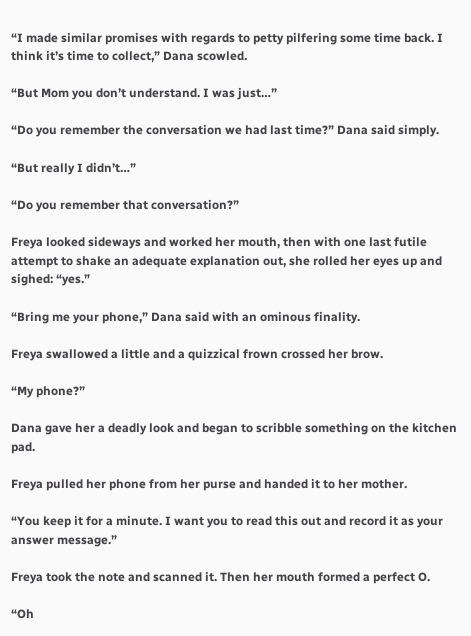“I made similar promises with regards to petty pilfering some time back. I think it’s time to collect,” Dana scowled.

“But Mom you don’t understand. I was just…”

“Do you remember the conversation we had last time?” Dana said simply.

“But really I didn’t…”

“Do you remember that conversation?”

Freya looked sideways and worked her mouth, then with one last futile attempt to shake an adequate explanation out, she rolled her eyes up and sighed: “yes.”

“Bring me your phone,” Dana said with an ominous finality.

Freya swallowed a little and a quizzical frown crossed her brow.

“My phone?”

Dana gave her a deadly look and began to scribble something on the kitchen pad.

Freya pulled her phone from her purse and handed it to her mother.

“You keep it for a minute. I want you to read this out and record it as your answer message.”

Freya took the note and scanned it. Then her mouth formed a perfect O.

“Oh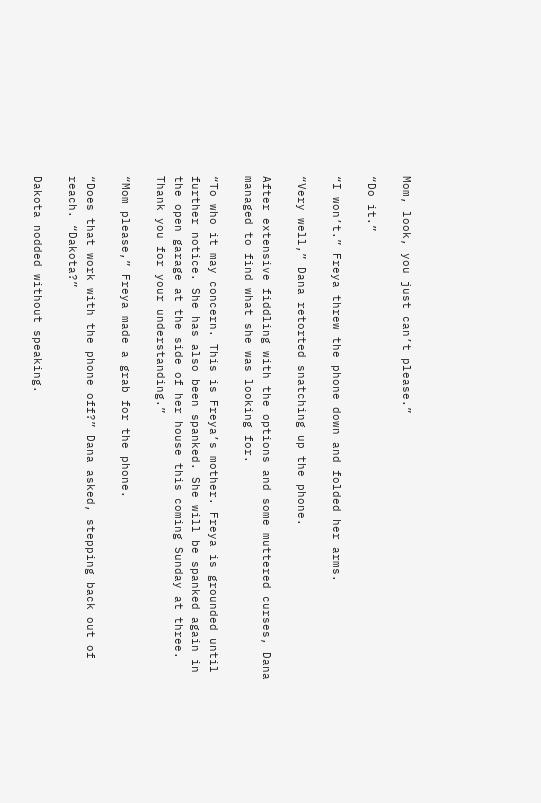Mom, look, you just can’t please.”

“Do it.”

“I won’t.” Freya threw the phone down and folded her arms.

“Very well,” Dana retorted snatching up the phone.

After extensive fiddling with the options and some muttered curses, Dana managed to find what she was looking for.

“To who it may concern. This is Freya’s mother. Freya is grounded until further notice. She has also been spanked. She will be spanked again in the open garage at the side of her house this coming Sunday at three. Thank you for your understanding.”

“Mom please,” Freya made a grab for the phone.

“Does that work with the phone off?” Dana asked, stepping back out of reach. “Dakota?”

Dakota nodded without speaking.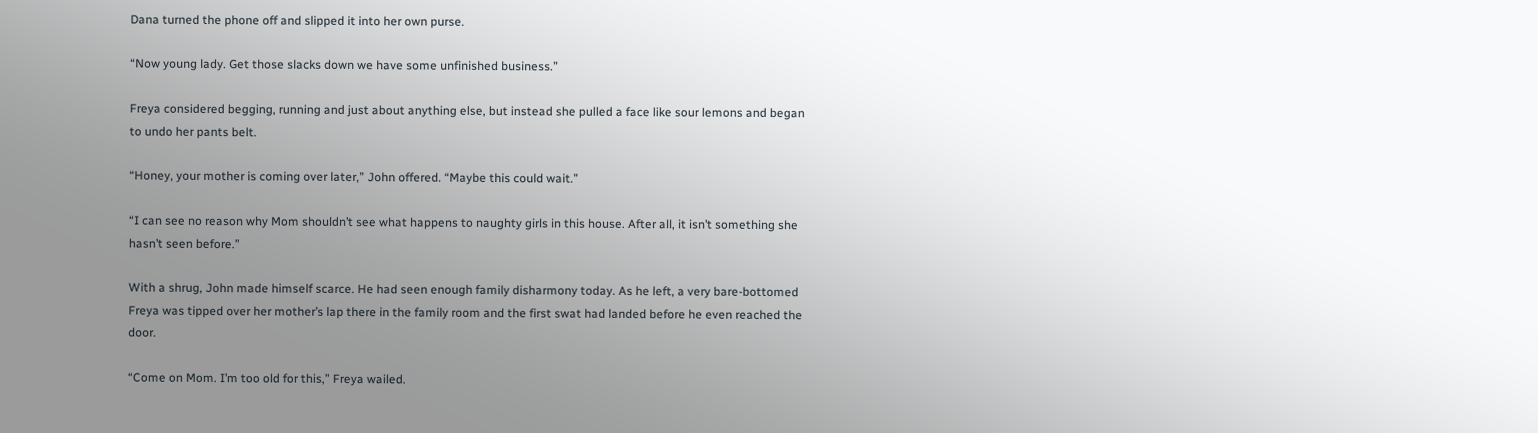Dana turned the phone off and slipped it into her own purse.

“Now young lady. Get those slacks down we have some unfinished business.”

Freya considered begging, running and just about anything else, but instead she pulled a face like sour lemons and began to undo her pants belt.

“Honey, your mother is coming over later,” John offered. “Maybe this could wait.”

“I can see no reason why Mom shouldn’t see what happens to naughty girls in this house. After all, it isn’t something she hasn’t seen before.”

With a shrug, John made himself scarce. He had seen enough family disharmony today. As he left, a very bare-bottomed Freya was tipped over her mother’s lap there in the family room and the first swat had landed before he even reached the door.

“Come on Mom. I’m too old for this,” Freya wailed.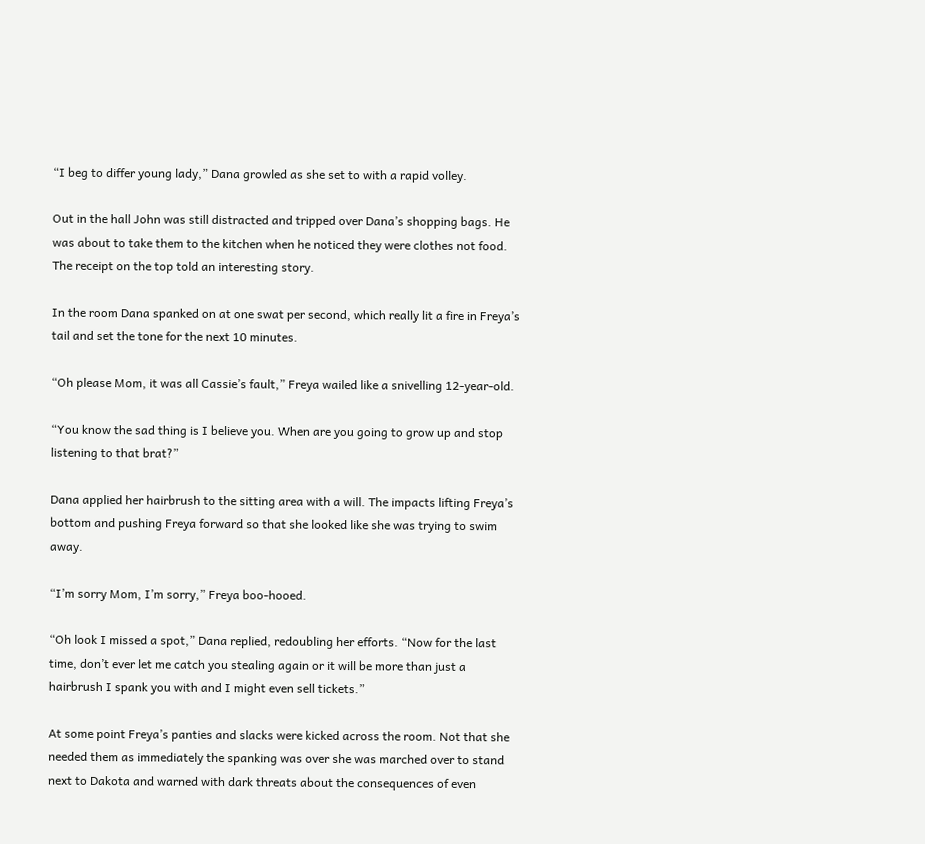“I beg to differ young lady,” Dana growled as she set to with a rapid volley.

Out in the hall John was still distracted and tripped over Dana’s shopping bags. He was about to take them to the kitchen when he noticed they were clothes not food. The receipt on the top told an interesting story.

In the room Dana spanked on at one swat per second, which really lit a fire in Freya’s tail and set the tone for the next 10 minutes.

“Oh please Mom, it was all Cassie’s fault,” Freya wailed like a snivelling 12-year-old.

“You know the sad thing is I believe you. When are you going to grow up and stop listening to that brat?”

Dana applied her hairbrush to the sitting area with a will. The impacts lifting Freya’s bottom and pushing Freya forward so that she looked like she was trying to swim away.

“I’m sorry Mom, I’m sorry,” Freya boo-hooed.

“Oh look I missed a spot,” Dana replied, redoubling her efforts. “Now for the last time, don’t ever let me catch you stealing again or it will be more than just a hairbrush I spank you with and I might even sell tickets.”

At some point Freya’s panties and slacks were kicked across the room. Not that she needed them as immediately the spanking was over she was marched over to stand next to Dakota and warned with dark threats about the consequences of even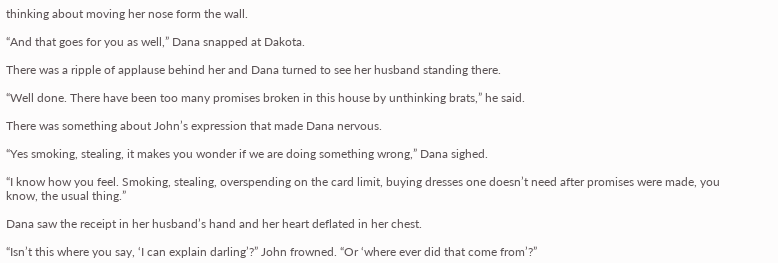thinking about moving her nose form the wall.

“And that goes for you as well,” Dana snapped at Dakota.

There was a ripple of applause behind her and Dana turned to see her husband standing there.

“Well done. There have been too many promises broken in this house by unthinking brats,” he said.

There was something about John’s expression that made Dana nervous.

“Yes smoking, stealing, it makes you wonder if we are doing something wrong,” Dana sighed.

“I know how you feel. Smoking, stealing, overspending on the card limit, buying dresses one doesn’t need after promises were made, you know, the usual thing.”

Dana saw the receipt in her husband’s hand and her heart deflated in her chest.

“Isn’t this where you say, ‘I can explain darling’?” John frowned. “Or ‘where ever did that come from’?”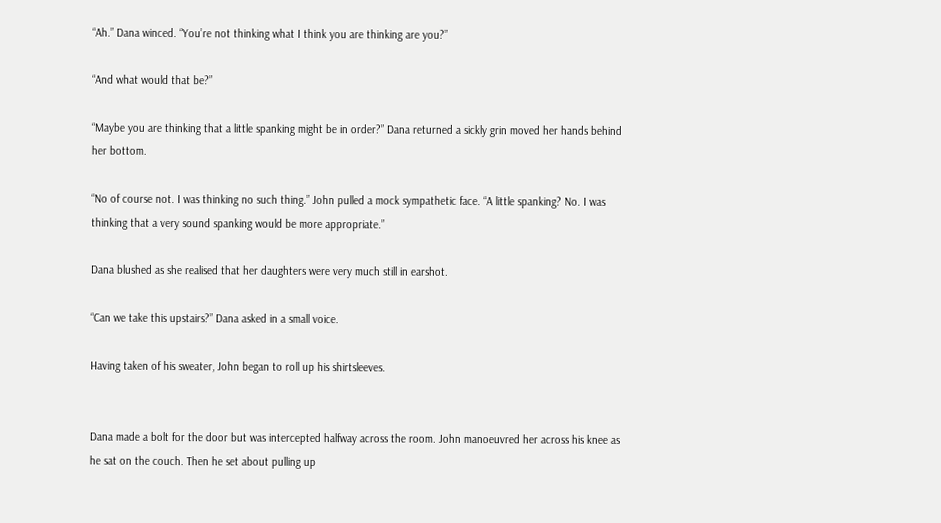“Ah.” Dana winced. “You’re not thinking what I think you are thinking are you?”

“And what would that be?”

“Maybe you are thinking that a little spanking might be in order?” Dana returned a sickly grin moved her hands behind her bottom.

“No of course not. I was thinking no such thing.” John pulled a mock sympathetic face. “A little spanking? No. I was thinking that a very sound spanking would be more appropriate.”

Dana blushed as she realised that her daughters were very much still in earshot.

“Can we take this upstairs?” Dana asked in a small voice.

Having taken of his sweater, John began to roll up his shirtsleeves.


Dana made a bolt for the door but was intercepted halfway across the room. John manoeuvred her across his knee as he sat on the couch. Then he set about pulling up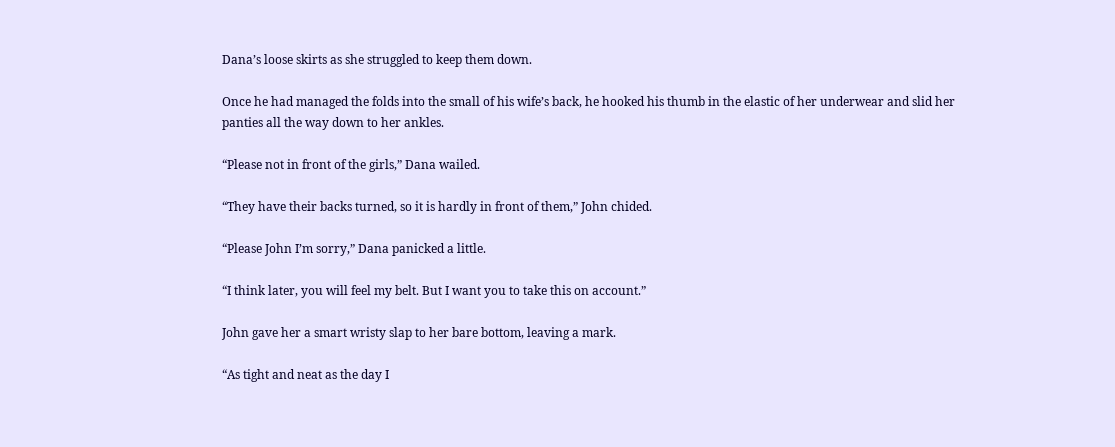Dana’s loose skirts as she struggled to keep them down.

Once he had managed the folds into the small of his wife’s back, he hooked his thumb in the elastic of her underwear and slid her panties all the way down to her ankles.

“Please not in front of the girls,” Dana wailed.

“They have their backs turned, so it is hardly in front of them,” John chided.

“Please John I’m sorry,” Dana panicked a little.

“I think later, you will feel my belt. But I want you to take this on account.”

John gave her a smart wristy slap to her bare bottom, leaving a mark.

“As tight and neat as the day I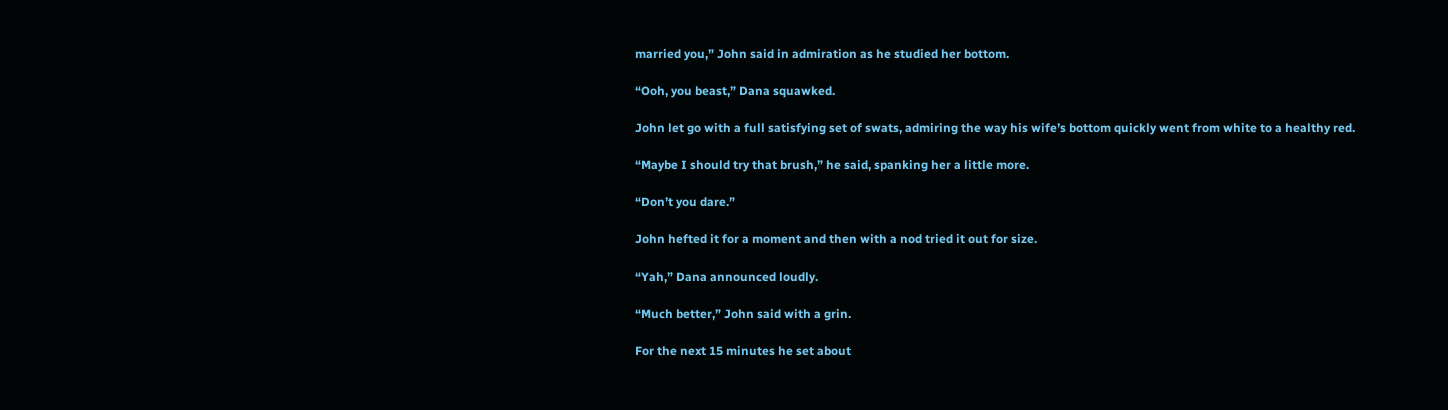married you,” John said in admiration as he studied her bottom.

“Ooh, you beast,” Dana squawked.

John let go with a full satisfying set of swats, admiring the way his wife’s bottom quickly went from white to a healthy red.

“Maybe I should try that brush,” he said, spanking her a little more.

“Don’t you dare.”

John hefted it for a moment and then with a nod tried it out for size.

“Yah,” Dana announced loudly.

“Much better,” John said with a grin.

For the next 15 minutes he set about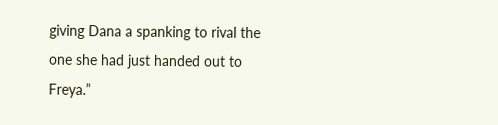giving Dana a spanking to rival the one she had just handed out to Freya.”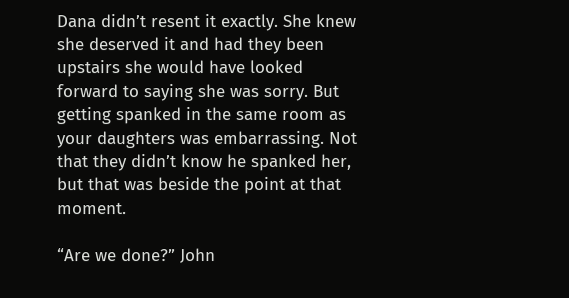Dana didn’t resent it exactly. She knew she deserved it and had they been upstairs she would have looked forward to saying she was sorry. But getting spanked in the same room as your daughters was embarrassing. Not that they didn’t know he spanked her, but that was beside the point at that moment.

“Are we done?” John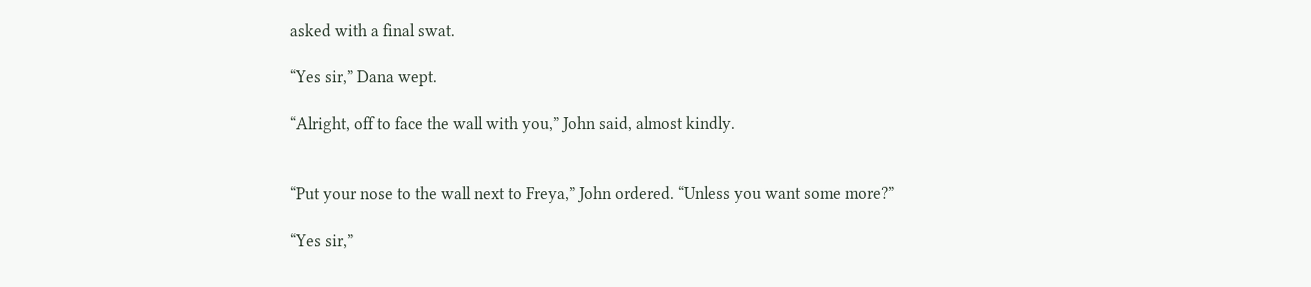asked with a final swat.

“Yes sir,” Dana wept.

“Alright, off to face the wall with you,” John said, almost kindly.


“Put your nose to the wall next to Freya,” John ordered. “Unless you want some more?”

“Yes sir,”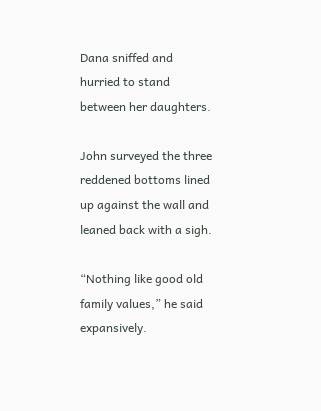Dana sniffed and hurried to stand between her daughters.

John surveyed the three reddened bottoms lined up against the wall and leaned back with a sigh.

“Nothing like good old family values,” he said expansively.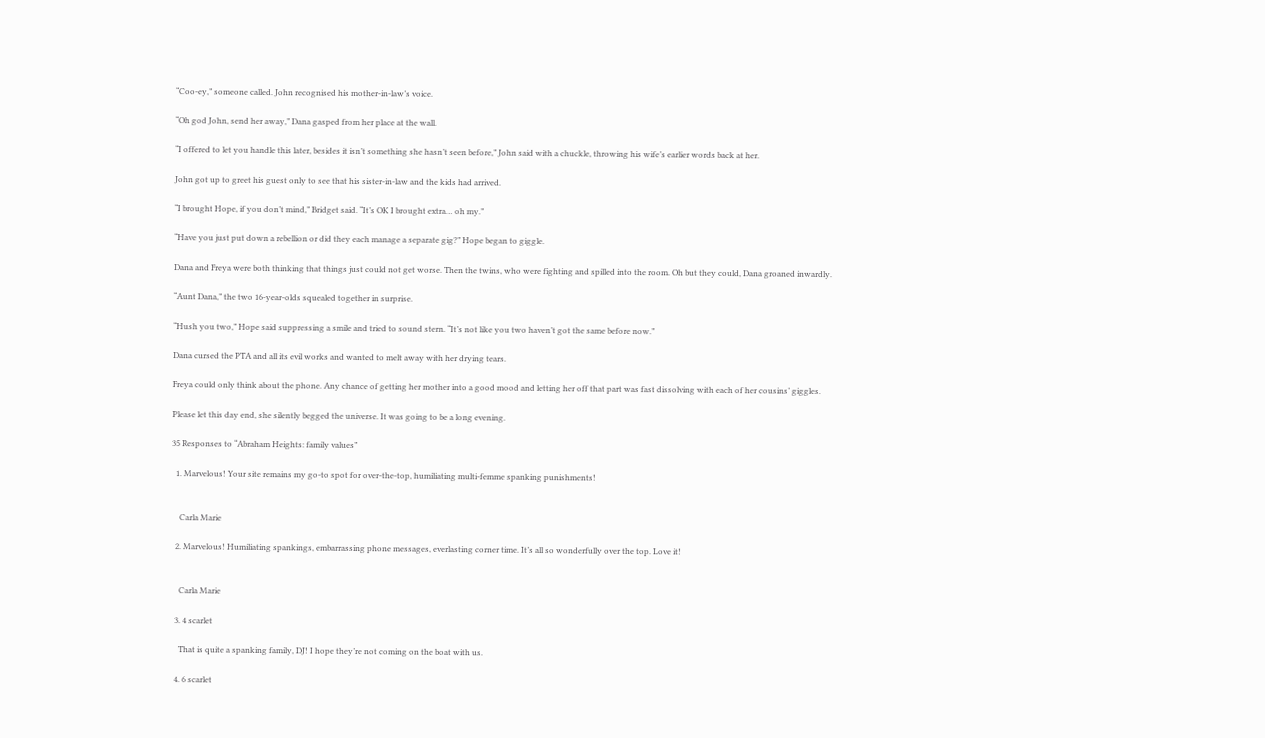“Coo-ey,” someone called. John recognised his mother-in-law’s voice.

“Oh god John, send her away,” Dana gasped from her place at the wall.

“I offered to let you handle this later, besides it isn’t something she hasn’t seen before,” John said with a chuckle, throwing his wife’s earlier words back at her.

John got up to greet his guest only to see that his sister-in-law and the kids had arrived.

“I brought Hope, if you don’t mind,” Bridget said. “It’s OK I brought extra… oh my.”

“Have you just put down a rebellion or did they each manage a separate gig?” Hope began to giggle.

Dana and Freya were both thinking that things just could not get worse. Then the twins, who were fighting and spilled into the room. Oh but they could, Dana groaned inwardly.

“Aunt Dana,” the two 16-year-olds squealed together in surprise.

“Hush you two,” Hope said suppressing a smile and tried to sound stern. “It’s not like you two haven’t got the same before now.”

Dana cursed the PTA and all its evil works and wanted to melt away with her drying tears.

Freya could only think about the phone. Any chance of getting her mother into a good mood and letting her off that part was fast dissolving with each of her cousins’ giggles.

Please let this day end, she silently begged the universe. It was going to be a long evening.

35 Responses to “Abraham Heights: family values”

  1. Marvelous! Your site remains my go-to spot for over-the-top, humiliating multi-femme spanking punishments!


    Carla Marie

  2. Marvelous! Humiliating spankings, embarrassing phone messages, everlasting corner time. It’s all so wonderfully over the top. Love it!


    Carla Marie

  3. 4 scarlet

    That is quite a spanking family, DJ! I hope they’re not coming on the boat with us.

  4. 6 scarlet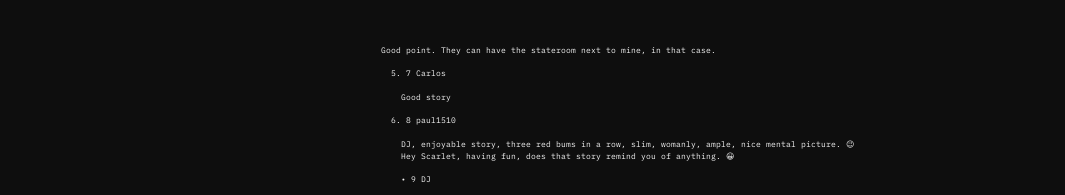Good point. They can have the stateroom next to mine, in that case.

  5. 7 Carlos

    Good story

  6. 8 paul1510

    DJ, enjoyable story, three red bums in a row, slim, womanly, ample, nice mental picture. 😉
    Hey Scarlet, having fun, does that story remind you of anything. 😀

    • 9 DJ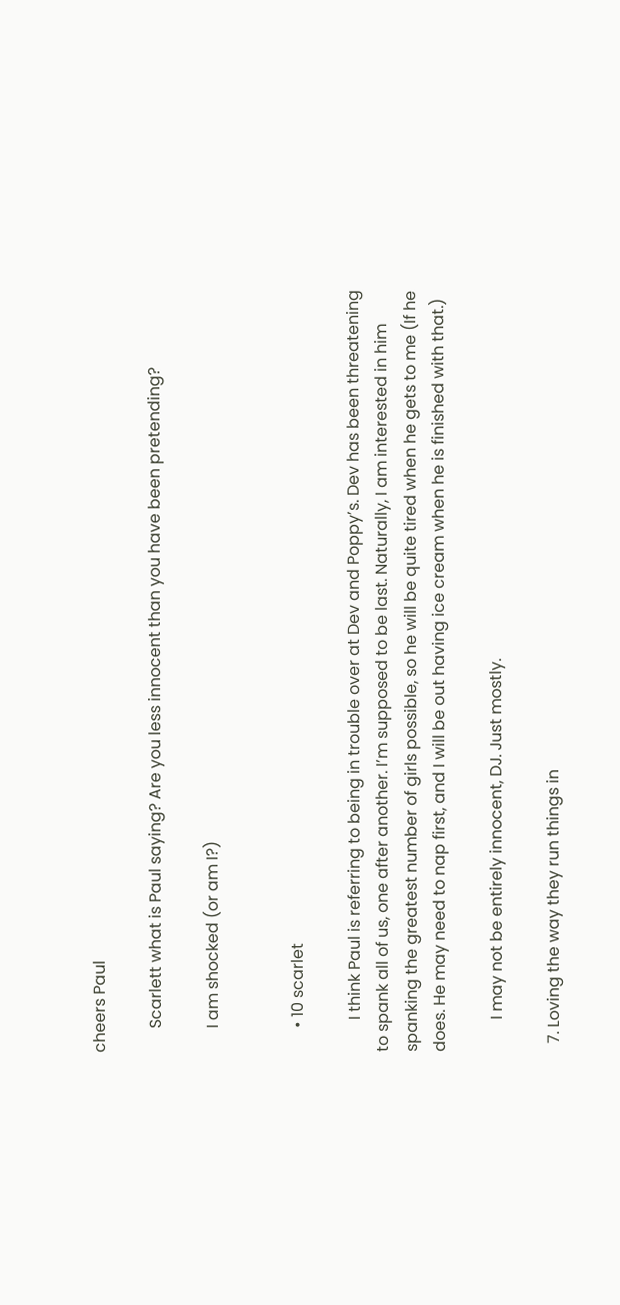cheers Paul

      Scarlett what is Paul saying? Are you less innocent than you have been pretending?

      I am shocked (or am I?)


      • 10 scarlet

        I think Paul is referring to being in trouble over at Dev and Poppy’s. Dev has been threatening to spank all of us, one after another. I’m supposed to be last. Naturally, I am interested in him spanking the greatest number of girls possible, so he will be quite tired when he gets to me (If he does. He may need to nap first, and I will be out having ice cream when he is finished with that.)

        I may not be entirely innocent, DJ. Just mostly.

  7. Loving the way they run things in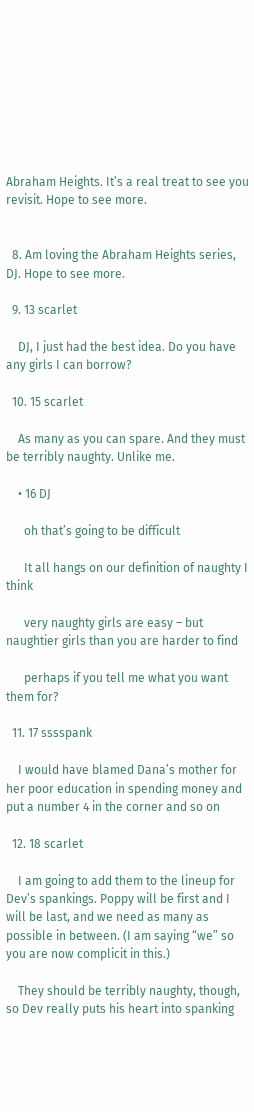Abraham Heights. It’s a real treat to see you revisit. Hope to see more.


  8. Am loving the Abraham Heights series, DJ. Hope to see more.

  9. 13 scarlet

    DJ, I just had the best idea. Do you have any girls I can borrow?

  10. 15 scarlet

    As many as you can spare. And they must be terribly naughty. Unlike me.

    • 16 DJ

      oh that’s going to be difficult

      It all hangs on our definition of naughty I think

      very naughty girls are easy – but naughtier girls than you are harder to find

      perhaps if you tell me what you want them for?

  11. 17 sssspank

    I would have blamed Dana’s mother for her poor education in spending money and put a number 4 in the corner and so on

  12. 18 scarlet

    I am going to add them to the lineup for Dev’s spankings. Poppy will be first and I will be last, and we need as many as possible in between. (I am saying “we” so you are now complicit in this.)

    They should be terribly naughty, though, so Dev really puts his heart into spanking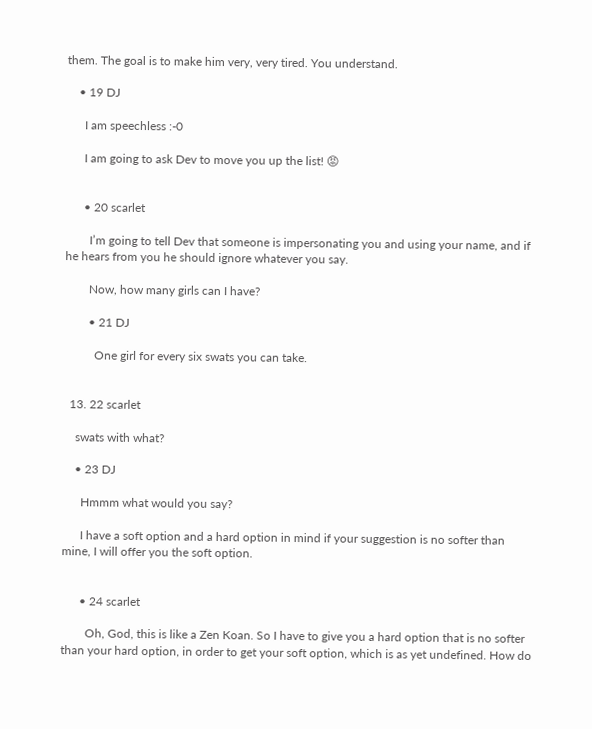them. The goal is to make him very, very tired. You understand.

    • 19 DJ

      I am speechless :-0

      I am going to ask Dev to move you up the list! 😡


      • 20 scarlet

        I’m going to tell Dev that someone is impersonating you and using your name, and if he hears from you he should ignore whatever you say.

        Now, how many girls can I have?

        • 21 DJ

          One girl for every six swats you can take.


  13. 22 scarlet

    swats with what?

    • 23 DJ

      Hmmm what would you say?

      I have a soft option and a hard option in mind if your suggestion is no softer than mine, I will offer you the soft option.


      • 24 scarlet

        Oh, God, this is like a Zen Koan. So I have to give you a hard option that is no softer than your hard option, in order to get your soft option, which is as yet undefined. How do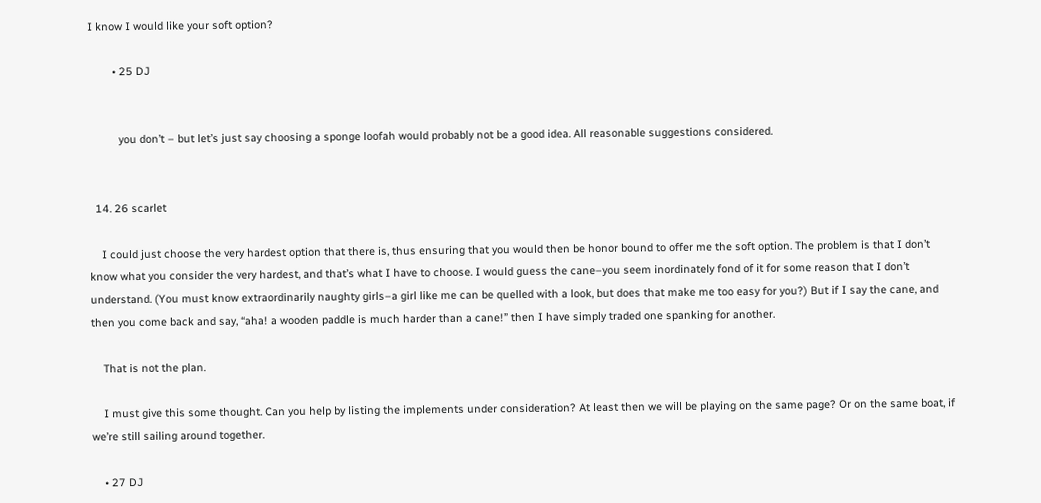I know I would like your soft option?

        • 25 DJ


          you don’t – but let’s just say choosing a sponge loofah would probably not be a good idea. All reasonable suggestions considered.


  14. 26 scarlet

    I could just choose the very hardest option that there is, thus ensuring that you would then be honor bound to offer me the soft option. The problem is that I don’t know what you consider the very hardest, and that’s what I have to choose. I would guess the cane–you seem inordinately fond of it for some reason that I don’t understand. (You must know extraordinarily naughty girls–a girl like me can be quelled with a look, but does that make me too easy for you?) But if I say the cane, and then you come back and say, “aha! a wooden paddle is much harder than a cane!” then I have simply traded one spanking for another.

    That is not the plan.

    I must give this some thought. Can you help by listing the implements under consideration? At least then we will be playing on the same page? Or on the same boat, if we’re still sailing around together.

    • 27 DJ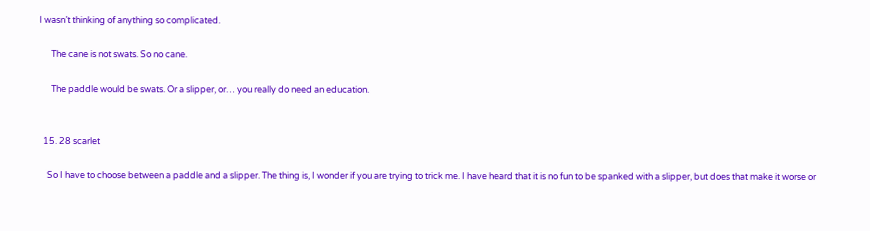I wasn’t thinking of anything so complicated.

      The cane is not swats. So no cane.

      The paddle would be swats. Or a slipper, or… you really do need an education.


  15. 28 scarlet

    So I have to choose between a paddle and a slipper. The thing is, I wonder if you are trying to trick me. I have heard that it is no fun to be spanked with a slipper, but does that make it worse or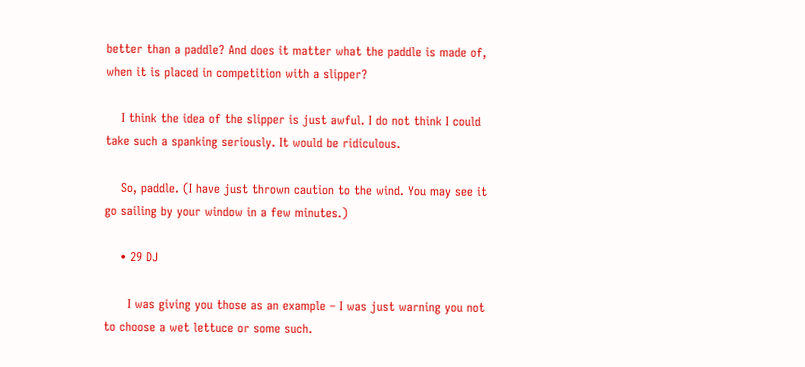better than a paddle? And does it matter what the paddle is made of, when it is placed in competition with a slipper?

    I think the idea of the slipper is just awful. I do not think I could take such a spanking seriously. It would be ridiculous.

    So, paddle. (I have just thrown caution to the wind. You may see it go sailing by your window in a few minutes.)

    • 29 DJ

      I was giving you those as an example – I was just warning you not to choose a wet lettuce or some such.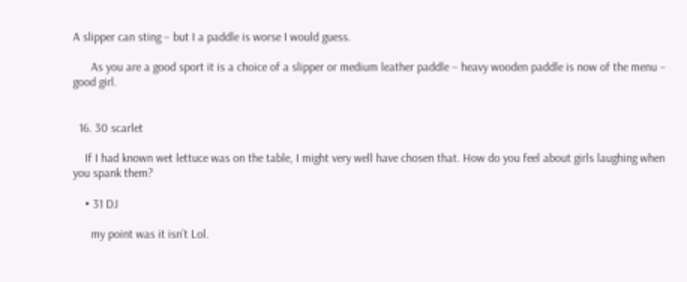A slipper can sting – but I a paddle is worse I would guess.

      As you are a good sport it is a choice of a slipper or medium leather paddle – heavy wooden paddle is now of the menu – good girl.


  16. 30 scarlet

    If I had known wet lettuce was on the table, I might very well have chosen that. How do you feel about girls laughing when you spank them?

    • 31 DJ

      my point was it isn’t Lol.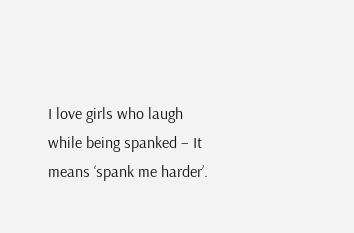I love girls who laugh while being spanked – It means ‘spank me harder’.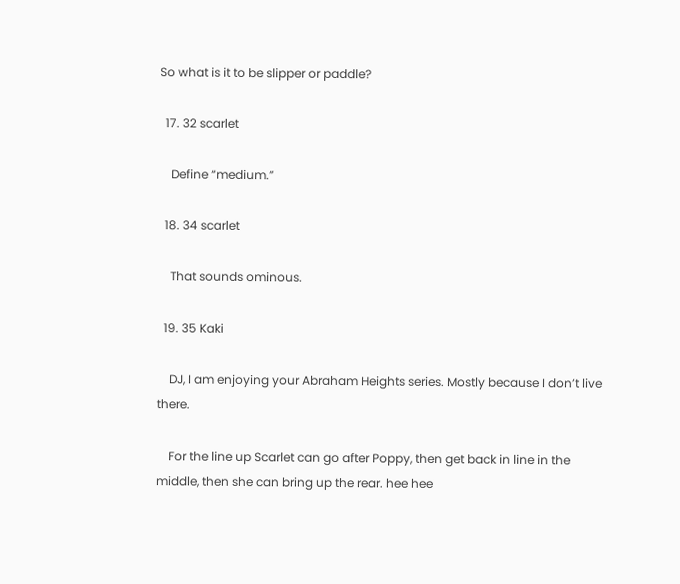So what is it to be slipper or paddle?

  17. 32 scarlet

    Define “medium.”

  18. 34 scarlet

    That sounds ominous.

  19. 35 Kaki

    DJ, I am enjoying your Abraham Heights series. Mostly because I don’t live there.

    For the line up Scarlet can go after Poppy, then get back in line in the middle, then she can bring up the rear. hee hee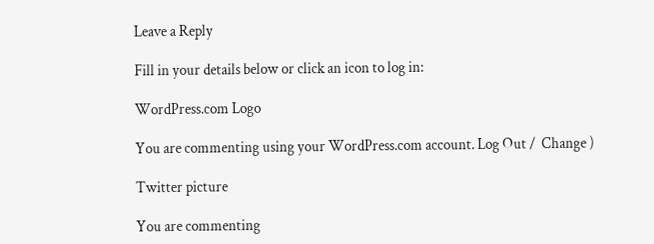Leave a Reply

Fill in your details below or click an icon to log in:

WordPress.com Logo

You are commenting using your WordPress.com account. Log Out /  Change )

Twitter picture

You are commenting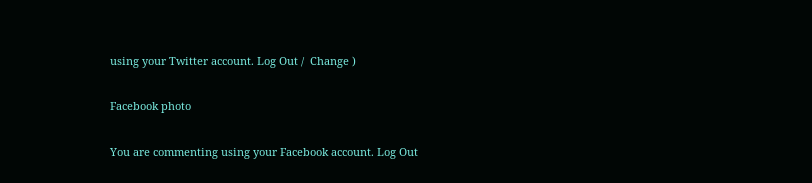using your Twitter account. Log Out /  Change )

Facebook photo

You are commenting using your Facebook account. Log Out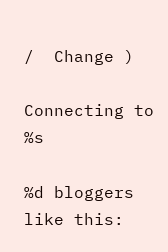/  Change )

Connecting to %s

%d bloggers like this: